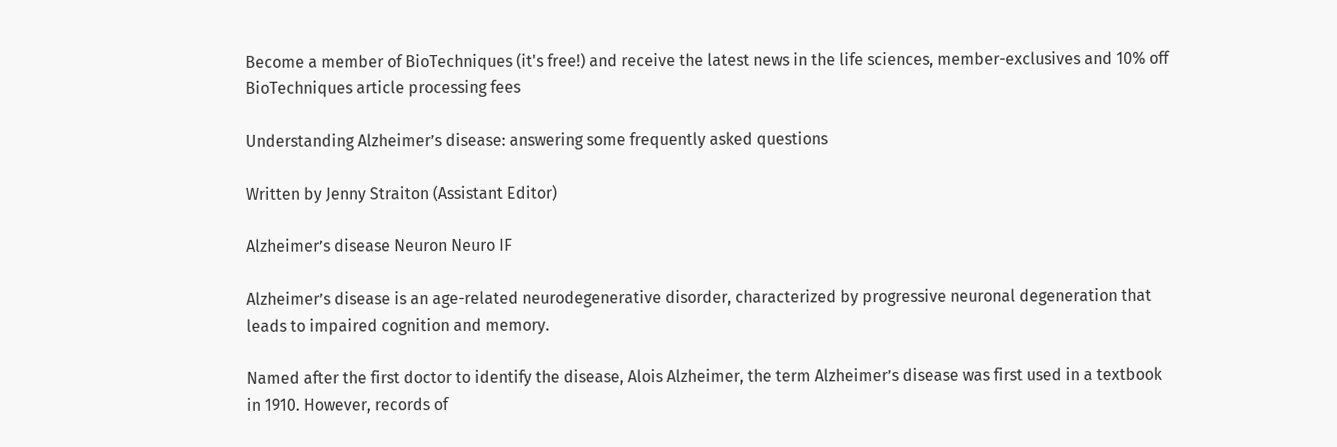Become a member of BioTechniques (it's free!) and receive the latest news in the life sciences, member-exclusives and 10% off BioTechniques article processing fees

Understanding Alzheimer’s disease: answering some frequently asked questions

Written by Jenny Straiton (Assistant Editor)

Alzheimer’s disease Neuron Neuro IF

Alzheimer’s disease is an age-related neurodegenerative disorder, characterized by progressive neuronal degeneration that leads to impaired cognition and memory.

Named after the first doctor to identify the disease, Alois Alzheimer, the term Alzheimer’s disease was first used in a textbook in 1910. However, records of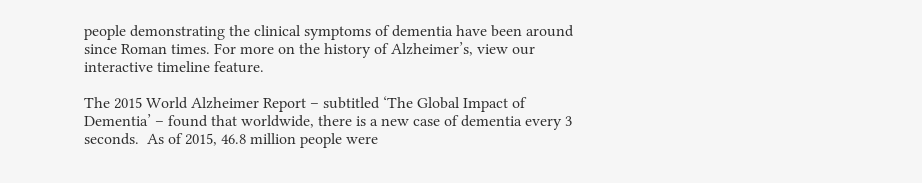people demonstrating the clinical symptoms of dementia have been around since Roman times. For more on the history of Alzheimer’s, view our interactive timeline feature.

The 2015 World Alzheimer Report – subtitled ‘The Global Impact of Dementia’ – found that worldwide, there is a new case of dementia every 3 seconds.  As of 2015, 46.8 million people were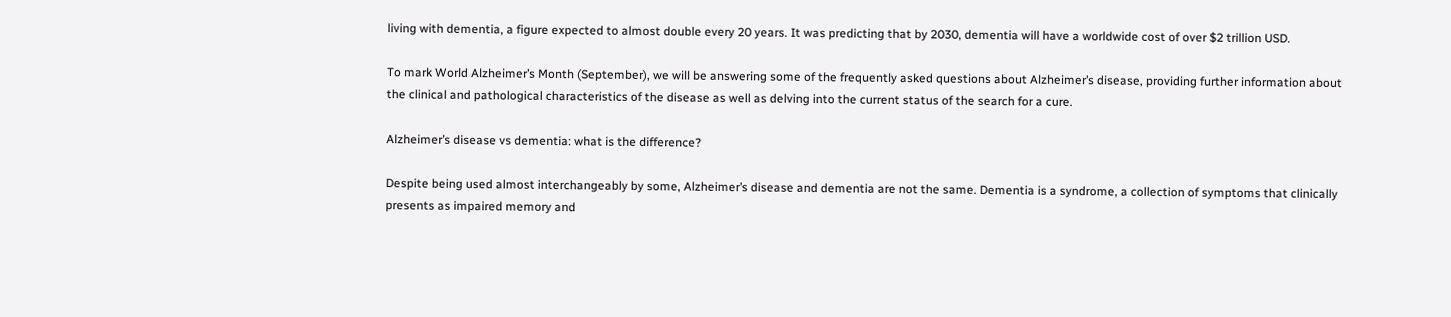living with dementia, a figure expected to almost double every 20 years. It was predicting that by 2030, dementia will have a worldwide cost of over $2 trillion USD.

To mark World Alzheimer’s Month (September), we will be answering some of the frequently asked questions about Alzheimer’s disease, providing further information about the clinical and pathological characteristics of the disease as well as delving into the current status of the search for a cure.

Alzheimer’s disease vs dementia: what is the difference?

Despite being used almost interchangeably by some, Alzheimer’s disease and dementia are not the same. Dementia is a syndrome, a collection of symptoms that clinically presents as impaired memory and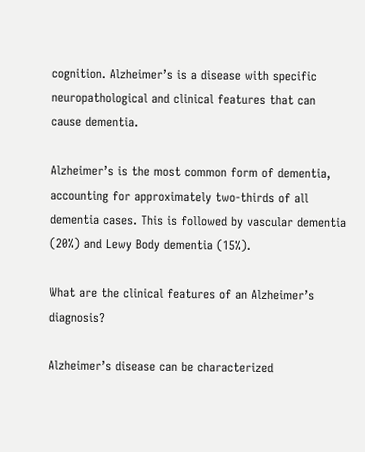cognition. Alzheimer’s is a disease with specific neuropathological and clinical features that can cause dementia.

Alzheimer’s is the most common form of dementia, accounting for approximately two-thirds of all dementia cases. This is followed by vascular dementia (20%) and Lewy Body dementia (15%).

What are the clinical features of an Alzheimer’s diagnosis?

Alzheimer’s disease can be characterized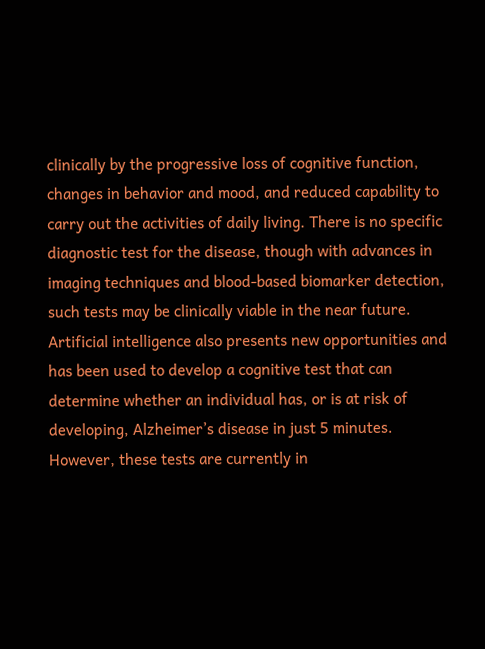clinically by the progressive loss of cognitive function, changes in behavior and mood, and reduced capability to carry out the activities of daily living. There is no specific diagnostic test for the disease, though with advances in imaging techniques and blood-based biomarker detection, such tests may be clinically viable in the near future. Artificial intelligence also presents new opportunities and has been used to develop a cognitive test that can determine whether an individual has, or is at risk of developing, Alzheimer’s disease in just 5 minutes. However, these tests are currently in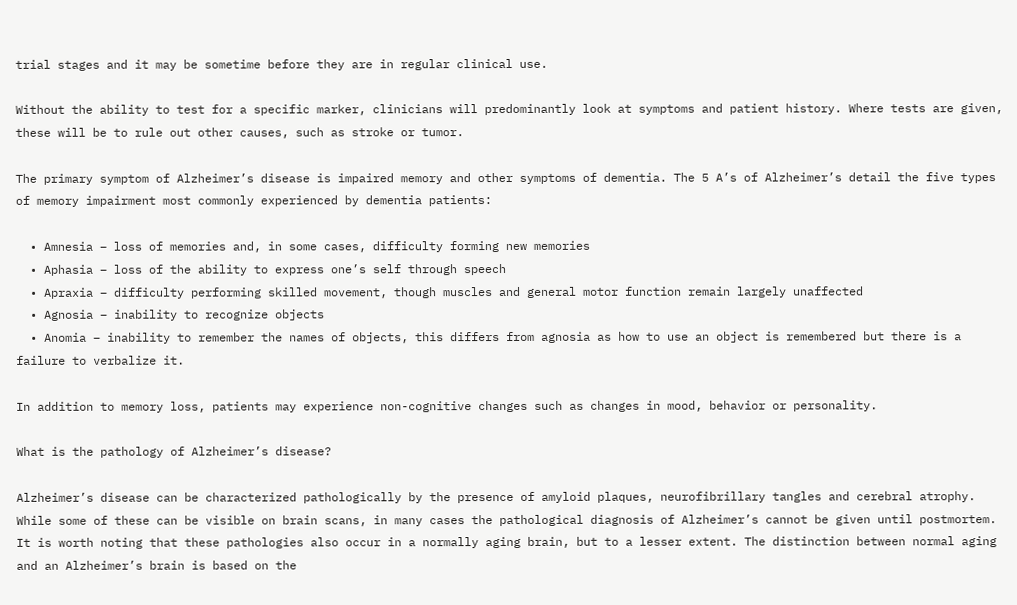trial stages and it may be sometime before they are in regular clinical use.

Without the ability to test for a specific marker, clinicians will predominantly look at symptoms and patient history. Where tests are given, these will be to rule out other causes, such as stroke or tumor.

The primary symptom of Alzheimer’s disease is impaired memory and other symptoms of dementia. The 5 A’s of Alzheimer’s detail the five types of memory impairment most commonly experienced by dementia patients:

  • Amnesia – loss of memories and, in some cases, difficulty forming new memories
  • Aphasia – loss of the ability to express one’s self through speech
  • Apraxia – difficulty performing skilled movement, though muscles and general motor function remain largely unaffected
  • Agnosia – inability to recognize objects
  • Anomia – inability to remember the names of objects, this differs from agnosia as how to use an object is remembered but there is a failure to verbalize it.

In addition to memory loss, patients may experience non-cognitive changes such as changes in mood, behavior or personality.

What is the pathology of Alzheimer’s disease?

Alzheimer’s disease can be characterized pathologically by the presence of amyloid plaques, neurofibrillary tangles and cerebral atrophy. While some of these can be visible on brain scans, in many cases the pathological diagnosis of Alzheimer’s cannot be given until postmortem. It is worth noting that these pathologies also occur in a normally aging brain, but to a lesser extent. The distinction between normal aging and an Alzheimer’s brain is based on the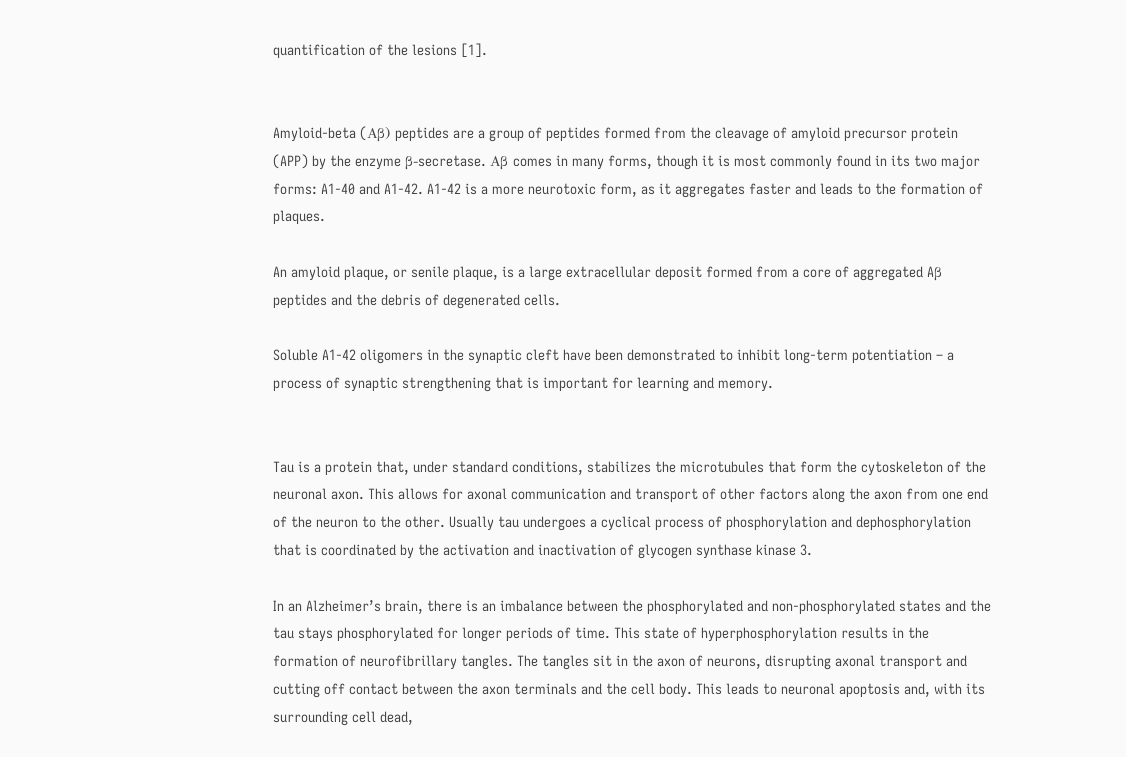quantification of the lesions [1].


Amyloid-beta (Aβ) peptides are a group of peptides formed from the cleavage of amyloid precursor protein (APP) by the enzyme β-secretase. Aβ comes in many forms, though it is most commonly found in its two major forms: A1-40 and A1-42. A1-42 is a more neurotoxic form, as it aggregates faster and leads to the formation of plaques.

An amyloid plaque, or senile plaque, is a large extracellular deposit formed from a core of aggregated Aβ peptides and the debris of degenerated cells.

Soluble A1-42 oligomers in the synaptic cleft have been demonstrated to inhibit long-term potentiation – a process of synaptic strengthening that is important for learning and memory.


Tau is a protein that, under standard conditions, stabilizes the microtubules that form the cytoskeleton of the neuronal axon. This allows for axonal communication and transport of other factors along the axon from one end of the neuron to the other. Usually tau undergoes a cyclical process of phosphorylation and dephosphorylation that is coordinated by the activation and inactivation of glycogen synthase kinase 3.

In an Alzheimer’s brain, there is an imbalance between the phosphorylated and non-phosphorylated states and the tau stays phosphorylated for longer periods of time. This state of hyperphosphorylation results in the formation of neurofibrillary tangles. The tangles sit in the axon of neurons, disrupting axonal transport and cutting off contact between the axon terminals and the cell body. This leads to neuronal apoptosis and, with its surrounding cell dead,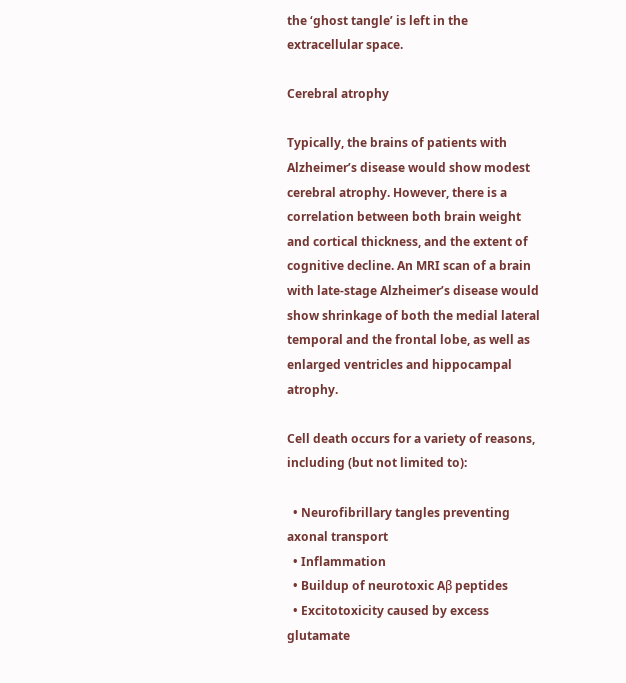the ‘ghost tangle’ is left in the extracellular space.

Cerebral atrophy

Typically, the brains of patients with Alzheimer’s disease would show modest cerebral atrophy. However, there is a correlation between both brain weight and cortical thickness, and the extent of cognitive decline. An MRI scan of a brain with late-stage Alzheimer’s disease would show shrinkage of both the medial lateral temporal and the frontal lobe, as well as enlarged ventricles and hippocampal atrophy.

Cell death occurs for a variety of reasons, including (but not limited to):

  • Neurofibrillary tangles preventing axonal transport
  • Inflammation
  • Buildup of neurotoxic Aβ peptides
  • Excitotoxicity caused by excess glutamate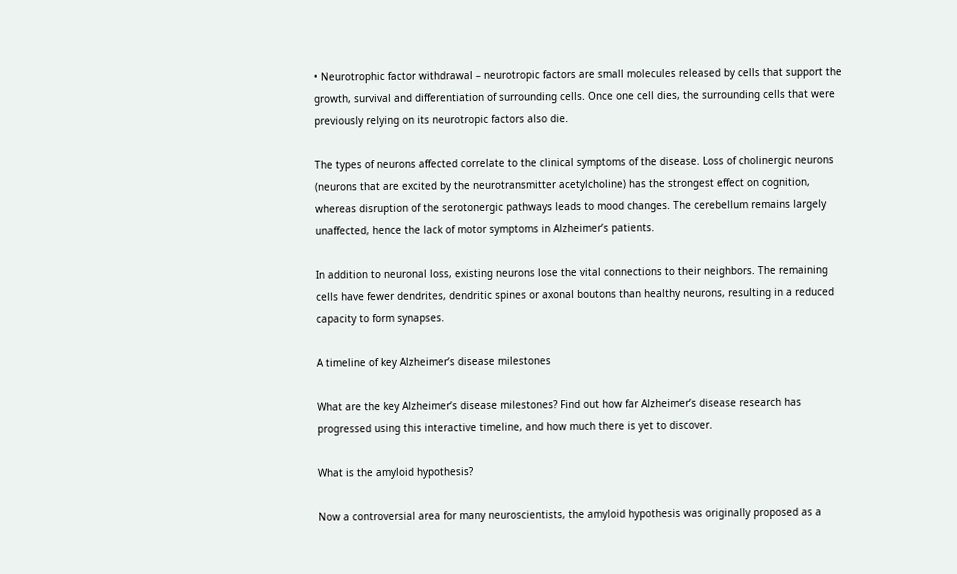• Neurotrophic factor withdrawal – neurotropic factors are small molecules released by cells that support the growth, survival and differentiation of surrounding cells. Once one cell dies, the surrounding cells that were previously relying on its neurotropic factors also die.

The types of neurons affected correlate to the clinical symptoms of the disease. Loss of cholinergic neurons (neurons that are excited by the neurotransmitter acetylcholine) has the strongest effect on cognition, whereas disruption of the serotonergic pathways leads to mood changes. The cerebellum remains largely unaffected, hence the lack of motor symptoms in Alzheimer’s patients.

In addition to neuronal loss, existing neurons lose the vital connections to their neighbors. The remaining cells have fewer dendrites, dendritic spines or axonal boutons than healthy neurons, resulting in a reduced capacity to form synapses.

A timeline of key Alzheimer’s disease milestones

What are the key Alzheimer’s disease milestones? Find out how far Alzheimer’s disease research has progressed using this interactive timeline, and how much there is yet to discover.

What is the amyloid hypothesis?

Now a controversial area for many neuroscientists, the amyloid hypothesis was originally proposed as a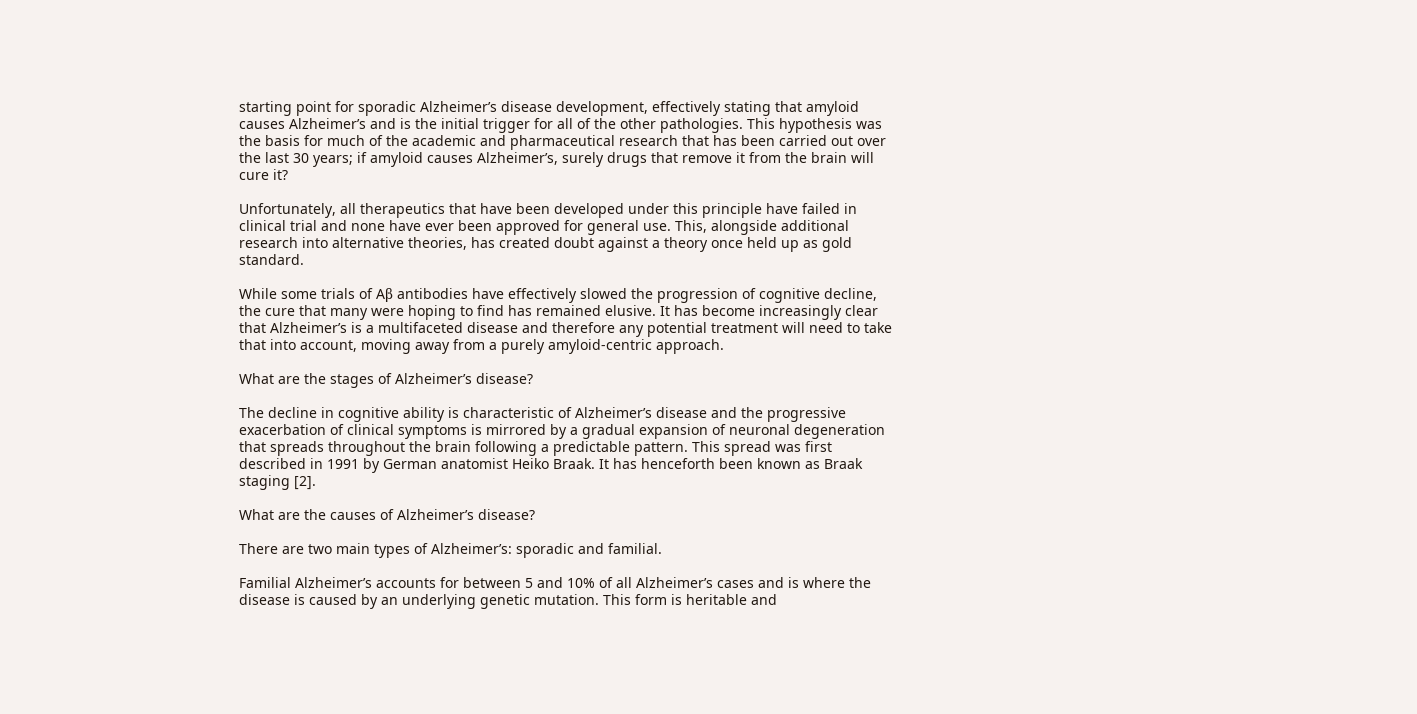starting point for sporadic Alzheimer’s disease development, effectively stating that amyloid causes Alzheimer’s and is the initial trigger for all of the other pathologies. This hypothesis was the basis for much of the academic and pharmaceutical research that has been carried out over the last 30 years; if amyloid causes Alzheimer’s, surely drugs that remove it from the brain will cure it?

Unfortunately, all therapeutics that have been developed under this principle have failed in clinical trial and none have ever been approved for general use. This, alongside additional research into alternative theories, has created doubt against a theory once held up as gold standard.

While some trials of Aβ antibodies have effectively slowed the progression of cognitive decline, the cure that many were hoping to find has remained elusive. It has become increasingly clear that Alzheimer’s is a multifaceted disease and therefore any potential treatment will need to take that into account, moving away from a purely amyloid-centric approach.

What are the stages of Alzheimer’s disease?

The decline in cognitive ability is characteristic of Alzheimer’s disease and the progressive exacerbation of clinical symptoms is mirrored by a gradual expansion of neuronal degeneration that spreads throughout the brain following a predictable pattern. This spread was first described in 1991 by German anatomist Heiko Braak. It has henceforth been known as Braak staging [2].

What are the causes of Alzheimer’s disease?

There are two main types of Alzheimer’s: sporadic and familial.

Familial Alzheimer’s accounts for between 5 and 10% of all Alzheimer’s cases and is where the disease is caused by an underlying genetic mutation. This form is heritable and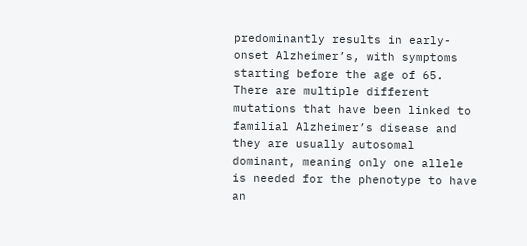predominantly results in early-onset Alzheimer’s, with symptoms starting before the age of 65. There are multiple different mutations that have been linked to familial Alzheimer’s disease and they are usually autosomal dominant, meaning only one allele is needed for the phenotype to have an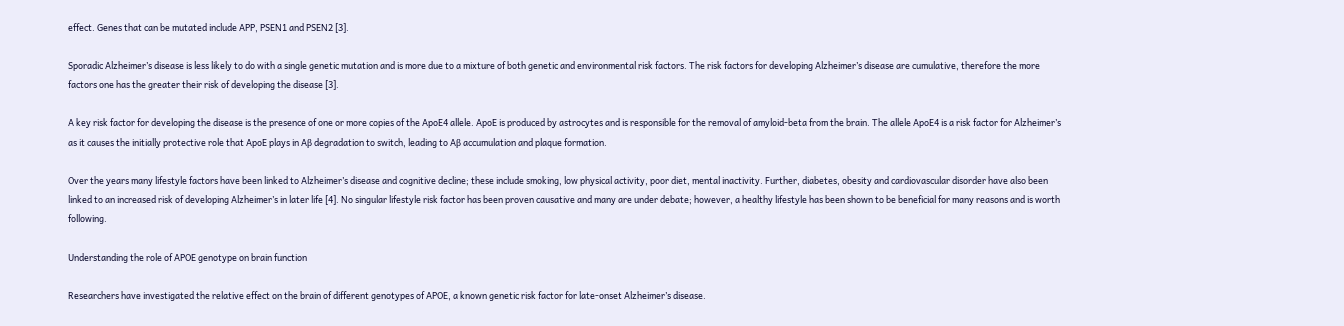effect. Genes that can be mutated include APP, PSEN1 and PSEN2 [3].

Sporadic Alzheimer’s disease is less likely to do with a single genetic mutation and is more due to a mixture of both genetic and environmental risk factors. The risk factors for developing Alzheimer’s disease are cumulative, therefore the more factors one has the greater their risk of developing the disease [3].

A key risk factor for developing the disease is the presence of one or more copies of the ApoE4 allele. ApoE is produced by astrocytes and is responsible for the removal of amyloid-beta from the brain. The allele ApoE4 is a risk factor for Alzheimer’s as it causes the initially protective role that ApoE plays in Aβ degradation to switch, leading to Aβ accumulation and plaque formation.

Over the years many lifestyle factors have been linked to Alzheimer’s disease and cognitive decline; these include smoking, low physical activity, poor diet, mental inactivity. Further, diabetes, obesity and cardiovascular disorder have also been linked to an increased risk of developing Alzheimer’s in later life [4]. No singular lifestyle risk factor has been proven causative and many are under debate; however, a healthy lifestyle has been shown to be beneficial for many reasons and is worth following.

Understanding the role of APOE genotype on brain function

Researchers have investigated the relative effect on the brain of different genotypes of APOE, a known genetic risk factor for late-onset Alzheimer’s disease.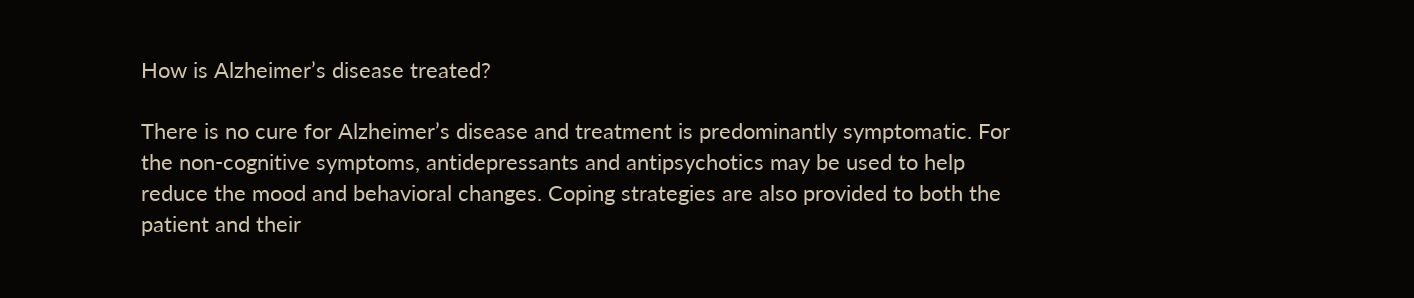How is Alzheimer’s disease treated?

There is no cure for Alzheimer’s disease and treatment is predominantly symptomatic. For the non-cognitive symptoms, antidepressants and antipsychotics may be used to help reduce the mood and behavioral changes. Coping strategies are also provided to both the patient and their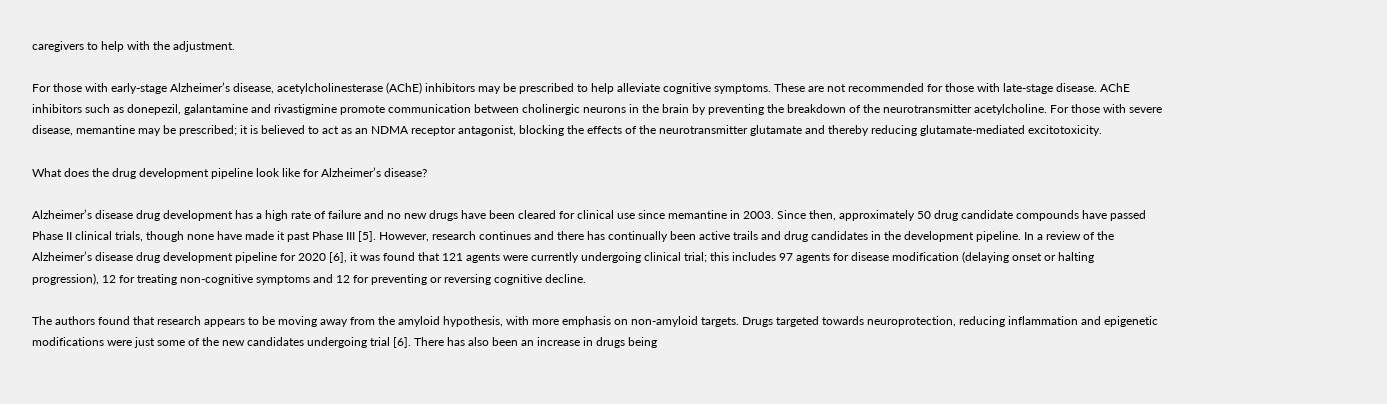caregivers to help with the adjustment.

For those with early-stage Alzheimer’s disease, acetylcholinesterase (AChE) inhibitors may be prescribed to help alleviate cognitive symptoms. These are not recommended for those with late-stage disease. AChE inhibitors such as donepezil, galantamine and rivastigmine promote communication between cholinergic neurons in the brain by preventing the breakdown of the neurotransmitter acetylcholine. For those with severe disease, memantine may be prescribed; it is believed to act as an NDMA receptor antagonist, blocking the effects of the neurotransmitter glutamate and thereby reducing glutamate-mediated excitotoxicity.

What does the drug development pipeline look like for Alzheimer’s disease?

Alzheimer’s disease drug development has a high rate of failure and no new drugs have been cleared for clinical use since memantine in 2003. Since then, approximately 50 drug candidate compounds have passed Phase II clinical trials, though none have made it past Phase III [5]. However, research continues and there has continually been active trails and drug candidates in the development pipeline. In a review of the Alzheimer’s disease drug development pipeline for 2020 [6], it was found that 121 agents were currently undergoing clinical trial; this includes 97 agents for disease modification (delaying onset or halting progression), 12 for treating non-cognitive symptoms and 12 for preventing or reversing cognitive decline.

The authors found that research appears to be moving away from the amyloid hypothesis, with more emphasis on non-amyloid targets. Drugs targeted towards neuroprotection, reducing inflammation and epigenetic modifications were just some of the new candidates undergoing trial [6]. There has also been an increase in drugs being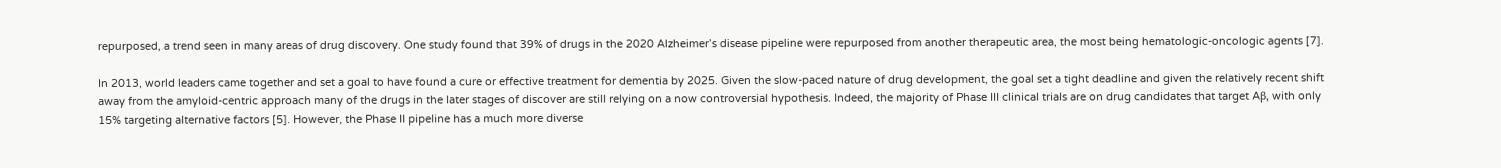repurposed, a trend seen in many areas of drug discovery. One study found that 39% of drugs in the 2020 Alzheimer’s disease pipeline were repurposed from another therapeutic area, the most being hematologic-oncologic agents [7].

In 2013, world leaders came together and set a goal to have found a cure or effective treatment for dementia by 2025. Given the slow-paced nature of drug development, the goal set a tight deadline and given the relatively recent shift away from the amyloid-centric approach many of the drugs in the later stages of discover are still relying on a now controversial hypothesis. Indeed, the majority of Phase III clinical trials are on drug candidates that target Aβ, with only 15% targeting alternative factors [5]. However, the Phase II pipeline has a much more diverse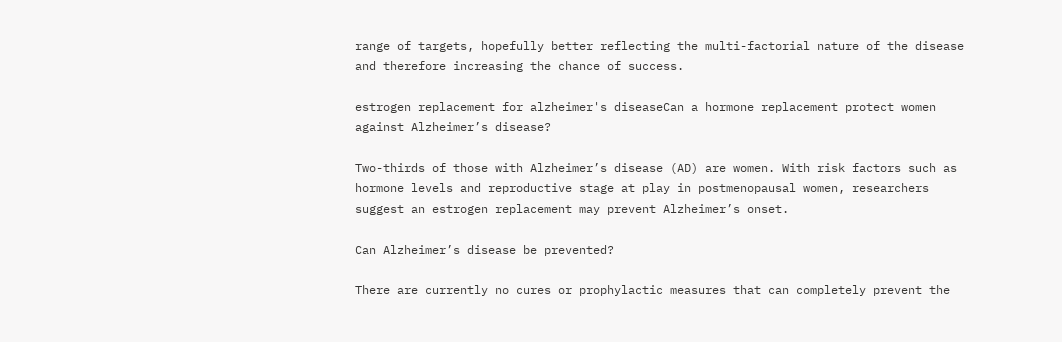range of targets, hopefully better reflecting the multi-factorial nature of the disease and therefore increasing the chance of success.

estrogen replacement for alzheimer's diseaseCan a hormone replacement protect women against Alzheimer’s disease?

Two-thirds of those with Alzheimer’s disease (AD) are women. With risk factors such as hormone levels and reproductive stage at play in postmenopausal women, researchers suggest an estrogen replacement may prevent Alzheimer’s onset.

Can Alzheimer’s disease be prevented?

There are currently no cures or prophylactic measures that can completely prevent the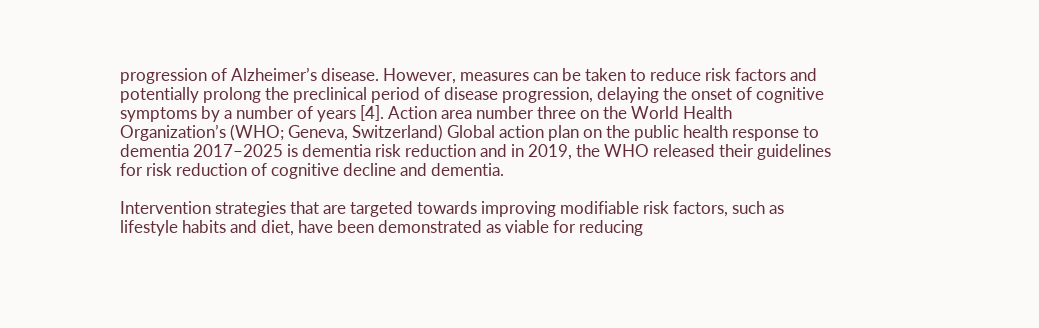progression of Alzheimer’s disease. However, measures can be taken to reduce risk factors and potentially prolong the preclinical period of disease progression, delaying the onset of cognitive symptoms by a number of years [4]. Action area number three on the World Health Organization’s (WHO; Geneva, Switzerland) Global action plan on the public health response to dementia 2017–2025 is dementia risk reduction and in 2019, the WHO released their guidelines for risk reduction of cognitive decline and dementia.

Intervention strategies that are targeted towards improving modifiable risk factors, such as lifestyle habits and diet, have been demonstrated as viable for reducing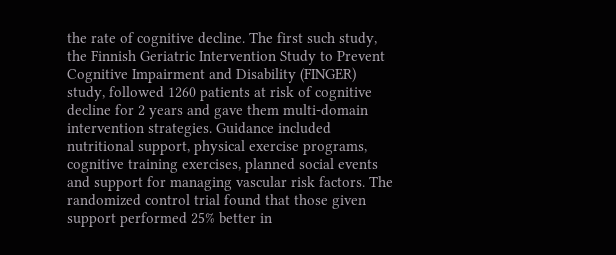the rate of cognitive decline. The first such study, the Finnish Geriatric Intervention Study to Prevent Cognitive Impairment and Disability (FINGER) study, followed 1260 patients at risk of cognitive decline for 2 years and gave them multi-domain intervention strategies. Guidance included nutritional support, physical exercise programs, cognitive training exercises, planned social events and support for managing vascular risk factors. The randomized control trial found that those given support performed 25% better in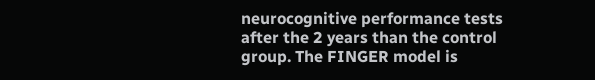neurocognitive performance tests after the 2 years than the control group. The FINGER model is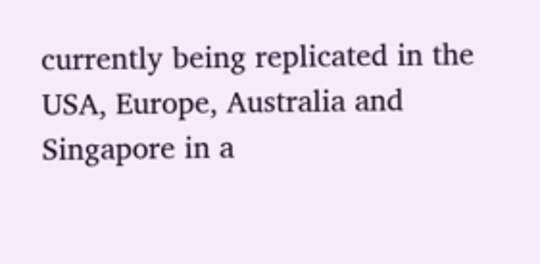currently being replicated in the USA, Europe, Australia and Singapore in a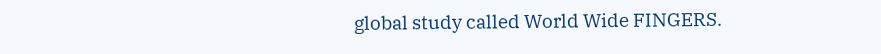global study called World Wide FINGERS.